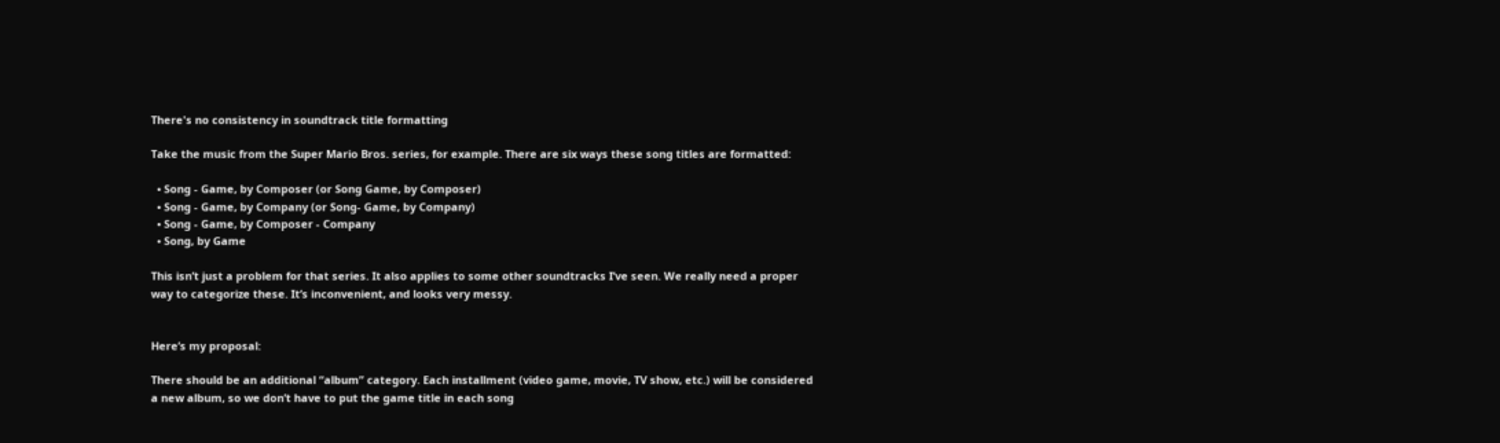There's no consistency in soundtrack title formatting

Take the music from the Super Mario Bros. series, for example. There are six ways these song titles are formatted:

  • Song - Game, by Composer (or Song Game, by Composer)
  • Song - Game, by Company (or Song- Game, by Company)
  • Song - Game, by Composer - Company
  • Song, by Game

This isn’t just a problem for that series. It also applies to some other soundtracks I’ve seen. We really need a proper way to categorize these. It’s inconvenient, and looks very messy.


Here’s my proposal:

There should be an additional “album” category. Each installment (video game, movie, TV show, etc.) will be considered a new album, so we don’t have to put the game title in each song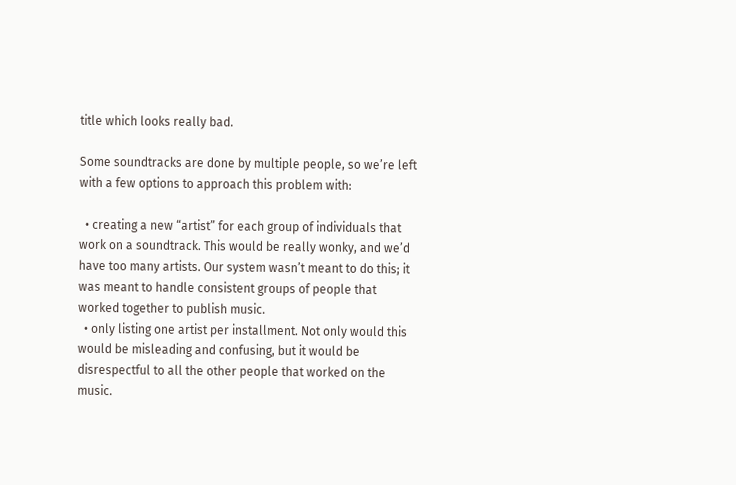title which looks really bad.

Some soundtracks are done by multiple people, so we’re left with a few options to approach this problem with:

  • creating a new “artist” for each group of individuals that work on a soundtrack. This would be really wonky, and we’d have too many artists. Our system wasn’t meant to do this; it was meant to handle consistent groups of people that worked together to publish music.
  • only listing one artist per installment. Not only would this would be misleading and confusing, but it would be disrespectful to all the other people that worked on the music.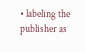• labeling the publisher as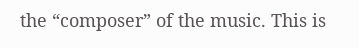the “composer” of the music. This is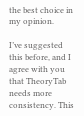the best choice in my opinion.

I’ve suggested this before, and I agree with you that TheoryTab needs more consistency. This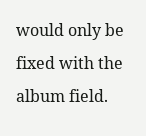would only be fixed with the album field.